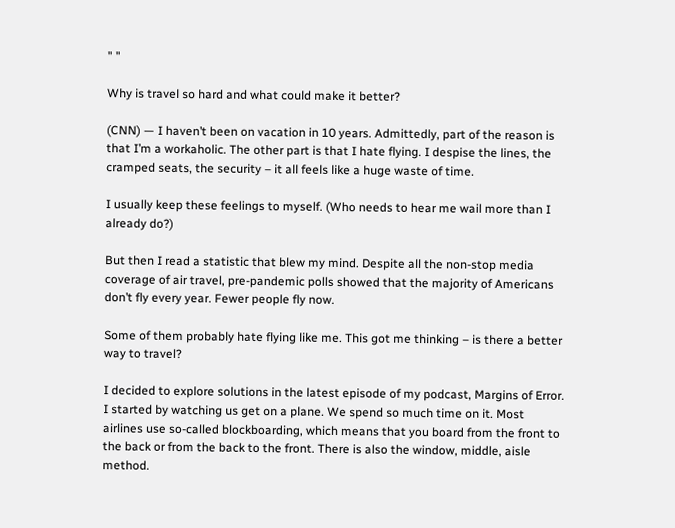" "

Why is travel so hard and what could make it better?

(CNN) — I haven’t been on vacation in 10 years. Admittedly, part of the reason is that I’m a workaholic. The other part is that I hate flying. I despise the lines, the cramped seats, the security – it all feels like a huge waste of time.

I usually keep these feelings to myself. (Who needs to hear me wail more than I already do?)

But then I read a statistic that blew my mind. Despite all the non-stop media coverage of air travel, pre-pandemic polls showed that the majority of Americans don’t fly every year. Fewer people fly now.

Some of them probably hate flying like me. This got me thinking – is there a better way to travel?

I decided to explore solutions in the latest episode of my podcast, Margins of Error.
I started by watching us get on a plane. We spend so much time on it. Most airlines use so-called blockboarding, which means that you board from the front to the back or from the back to the front. There is also the window, middle, aisle method.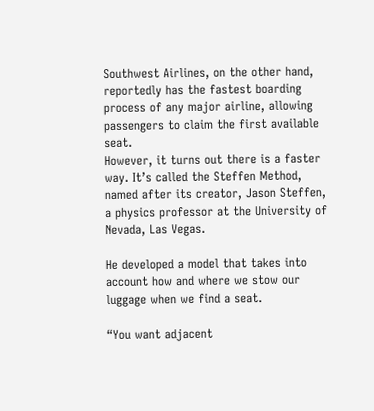Southwest Airlines, on the other hand, reportedly has the fastest boarding process of any major airline, allowing passengers to claim the first available seat.
However, it turns out there is a faster way. It’s called the Steffen Method, named after its creator, Jason Steffen, a physics professor at the University of Nevada, Las Vegas.

He developed a model that takes into account how and where we stow our luggage when we find a seat.

“You want adjacent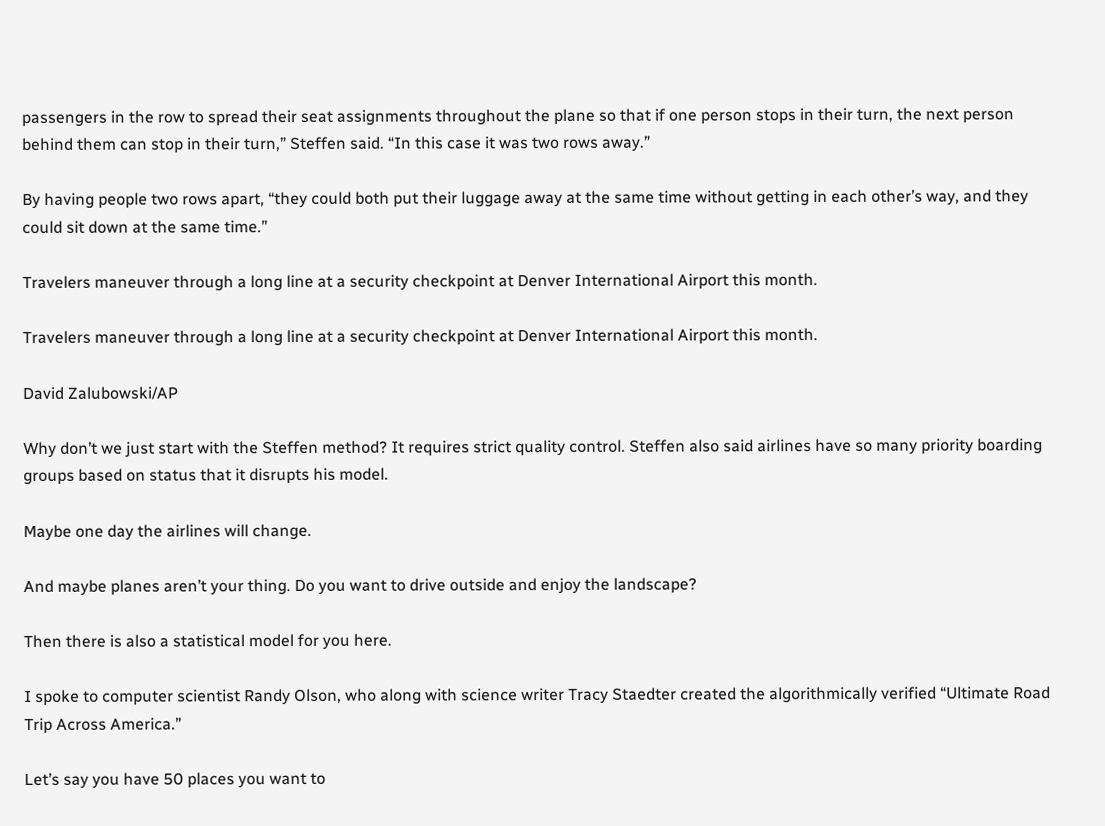passengers in the row to spread their seat assignments throughout the plane so that if one person stops in their turn, the next person behind them can stop in their turn,” Steffen said. “In this case it was two rows away.”

By having people two rows apart, “they could both put their luggage away at the same time without getting in each other’s way, and they could sit down at the same time.”

Travelers maneuver through a long line at a security checkpoint at Denver International Airport this month.

Travelers maneuver through a long line at a security checkpoint at Denver International Airport this month.

David Zalubowski/AP

Why don’t we just start with the Steffen method? It requires strict quality control. Steffen also said airlines have so many priority boarding groups based on status that it disrupts his model.

Maybe one day the airlines will change.

And maybe planes aren’t your thing. Do you want to drive outside and enjoy the landscape?

Then there is also a statistical model for you here.

I spoke to computer scientist Randy Olson, who along with science writer Tracy Staedter created the algorithmically verified “Ultimate Road Trip Across America.”

Let’s say you have 50 places you want to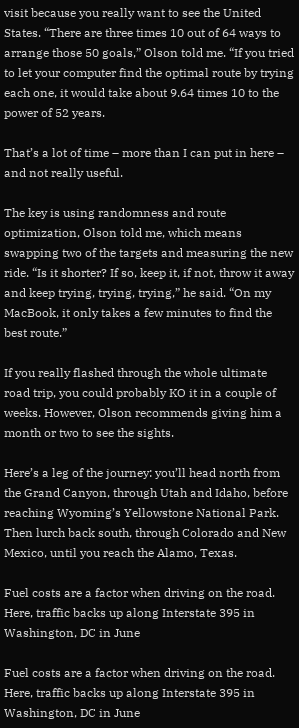visit because you really want to see the United States. “There are three times 10 out of 64 ways to arrange those 50 goals,” Olson told me. “If you tried to let your computer find the optimal route by trying each one, it would take about 9.64 times 10 to the power of 52 years.

That’s a lot of time – more than I can put in here – and not really useful.

The key is using randomness and route optimization, Olson told me, which means swapping two of the targets and measuring the new ride. “Is it shorter? If so, keep it, if not, throw it away and keep trying, trying, trying,” he said. “On my MacBook, it only takes a few minutes to find the best route.”

If you really flashed through the whole ultimate road trip, you could probably KO it in a couple of weeks. However, Olson recommends giving him a month or two to see the sights.

Here’s a leg of the journey: you’ll head north from the Grand Canyon, through Utah and Idaho, before reaching Wyoming’s Yellowstone National Park. Then lurch back south, through Colorado and New Mexico, until you reach the Alamo, Texas.

Fuel costs are a factor when driving on the road. Here, traffic backs up along Interstate 395 in Washington, DC in June

Fuel costs are a factor when driving on the road. Here, traffic backs up along Interstate 395 in Washington, DC in June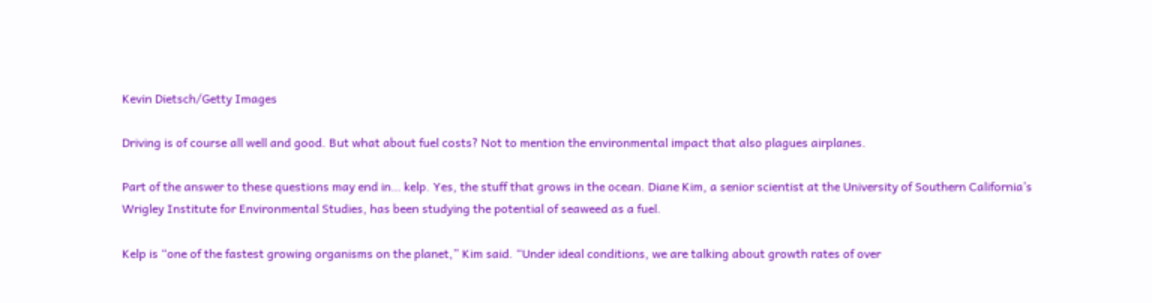Kevin Dietsch/Getty Images

Driving is of course all well and good. But what about fuel costs? Not to mention the environmental impact that also plagues airplanes.

Part of the answer to these questions may end in… kelp. Yes, the stuff that grows in the ocean. Diane Kim, a senior scientist at the University of Southern California’s Wrigley Institute for Environmental Studies, has been studying the potential of seaweed as a fuel.

Kelp is “one of the fastest growing organisms on the planet,” Kim said. “Under ideal conditions, we are talking about growth rates of over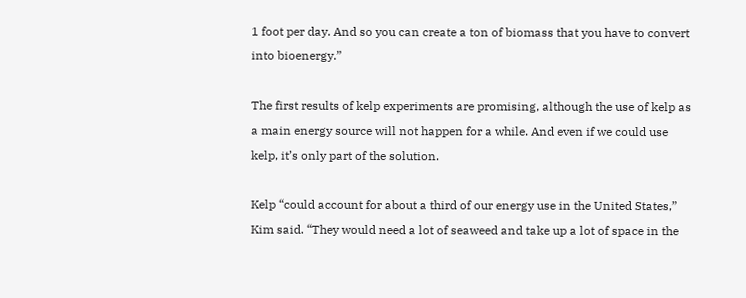1 foot per day. And so you can create a ton of biomass that you have to convert into bioenergy.”

The first results of kelp experiments are promising, although the use of kelp as a main energy source will not happen for a while. And even if we could use kelp, it’s only part of the solution.

Kelp “could account for about a third of our energy use in the United States,” Kim said. “They would need a lot of seaweed and take up a lot of space in the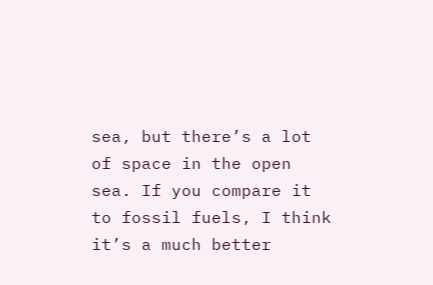sea, but there’s a lot of space in the open sea. If you compare it to fossil fuels, I think it’s a much better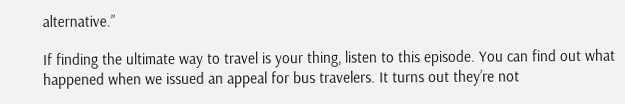alternative.”

If finding the ultimate way to travel is your thing, listen to this episode. You can find out what happened when we issued an appeal for bus travelers. It turns out they’re not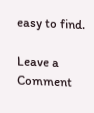easy to find.

Leave a Comment